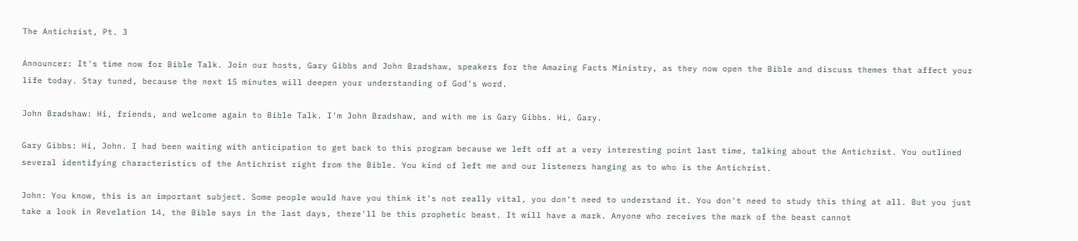The Antichrist, Pt. 3

Announcer: It's time now for Bible Talk. Join our hosts, Gary Gibbs and John Bradshaw, speakers for the Amazing Facts Ministry, as they now open the Bible and discuss themes that affect your life today. Stay tuned, because the next 15 minutes will deepen your understanding of God's word.

John Bradshaw: Hi, friends, and welcome again to Bible Talk. I'm John Bradshaw, and with me is Gary Gibbs. Hi, Gary.

Gary Gibbs: Hi, John. I had been waiting with anticipation to get back to this program because we left off at a very interesting point last time, talking about the Antichrist. You outlined several identifying characteristics of the Antichrist right from the Bible. You kind of left me and our listeners hanging as to who is the Antichrist.

John: You know, this is an important subject. Some people would have you think it's not really vital, you don't need to understand it. You don't need to study this thing at all. But you just take a look in Revelation 14, the Bible says in the last days, there'll be this prophetic beast. It will have a mark. Anyone who receives the mark of the beast cannot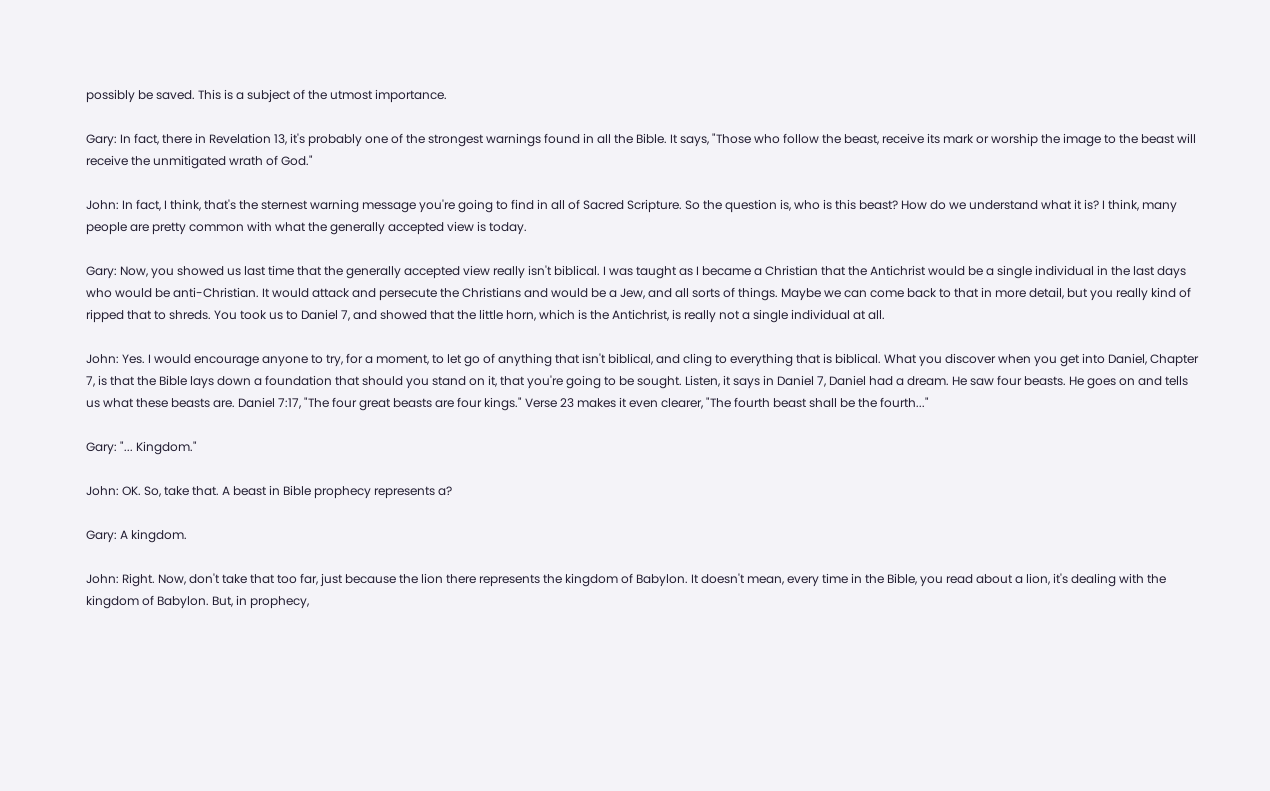possibly be saved. This is a subject of the utmost importance.

Gary: In fact, there in Revelation 13, it's probably one of the strongest warnings found in all the Bible. It says, "Those who follow the beast, receive its mark or worship the image to the beast will receive the unmitigated wrath of God."

John: In fact, I think, that's the sternest warning message you're going to find in all of Sacred Scripture. So the question is, who is this beast? How do we understand what it is? I think, many people are pretty common with what the generally accepted view is today.

Gary: Now, you showed us last time that the generally accepted view really isn't biblical. I was taught as I became a Christian that the Antichrist would be a single individual in the last days who would be anti-Christian. It would attack and persecute the Christians and would be a Jew, and all sorts of things. Maybe we can come back to that in more detail, but you really kind of ripped that to shreds. You took us to Daniel 7, and showed that the little horn, which is the Antichrist, is really not a single individual at all.

John: Yes. I would encourage anyone to try, for a moment, to let go of anything that isn't biblical, and cling to everything that is biblical. What you discover when you get into Daniel, Chapter 7, is that the Bible lays down a foundation that should you stand on it, that you're going to be sought. Listen, it says in Daniel 7, Daniel had a dream. He saw four beasts. He goes on and tells us what these beasts are. Daniel 7:17, "The four great beasts are four kings." Verse 23 makes it even clearer, "The fourth beast shall be the fourth..."

Gary: "... Kingdom."

John: OK. So, take that. A beast in Bible prophecy represents a?

Gary: A kingdom.

John: Right. Now, don't take that too far, just because the lion there represents the kingdom of Babylon. It doesn't mean, every time in the Bible, you read about a lion, it's dealing with the kingdom of Babylon. But, in prophecy,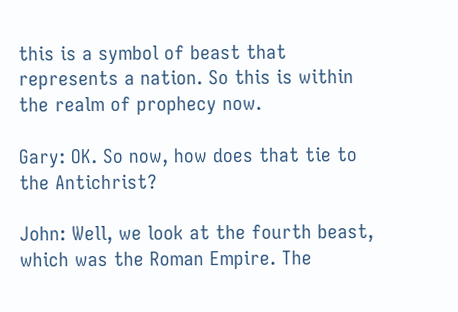this is a symbol of beast that represents a nation. So this is within the realm of prophecy now.

Gary: OK. So now, how does that tie to the Antichrist?

John: Well, we look at the fourth beast, which was the Roman Empire. The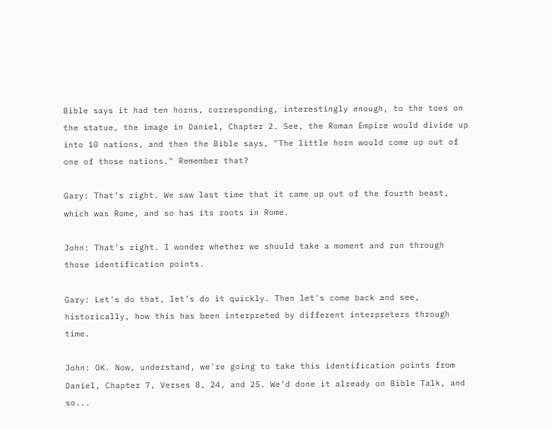Bible says it had ten horns, corresponding, interestingly enough, to the toes on the statue, the image in Daniel, Chapter 2. See, the Roman Empire would divide up into 10 nations, and then the Bible says, "The little horn would come up out of one of those nations." Remember that?

Gary: That's right. We saw last time that it came up out of the fourth beast, which was Rome, and so has its roots in Rome.

John: That's right. I wonder whether we should take a moment and run through those identification points.

Gary: Let's do that, let's do it quickly. Then let's come back and see, historically, how this has been interpreted by different interpreters through time.

John: OK. Now, understand, we're going to take this identification points from Daniel, Chapter 7, Verses 8, 24, and 25. We'd done it already on Bible Talk, and so...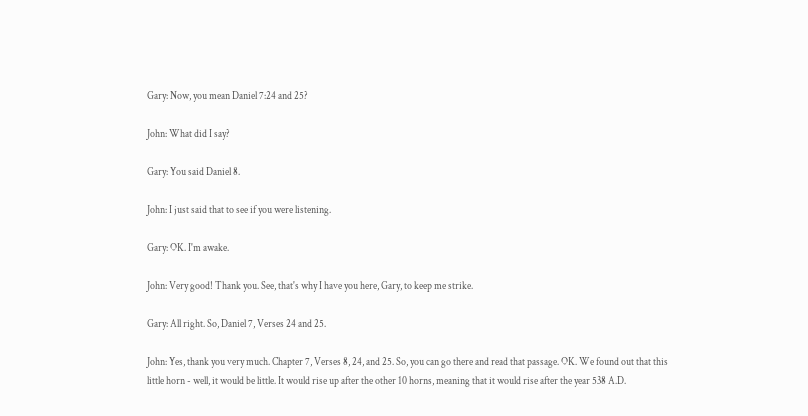Gary: Now, you mean Daniel 7:24 and 25?

John: What did I say?

Gary: You said Daniel 8.

John: I just said that to see if you were listening.

Gary: OK. I'm awake.

John: Very good! Thank you. See, that's why I have you here, Gary, to keep me strike.

Gary: All right. So, Daniel 7, Verses 24 and 25.

John: Yes, thank you very much. Chapter 7, Verses 8, 24, and 25. So, you can go there and read that passage. OK. We found out that this little horn - well, it would be little. It would rise up after the other 10 horns, meaning that it would rise after the year 538 A.D.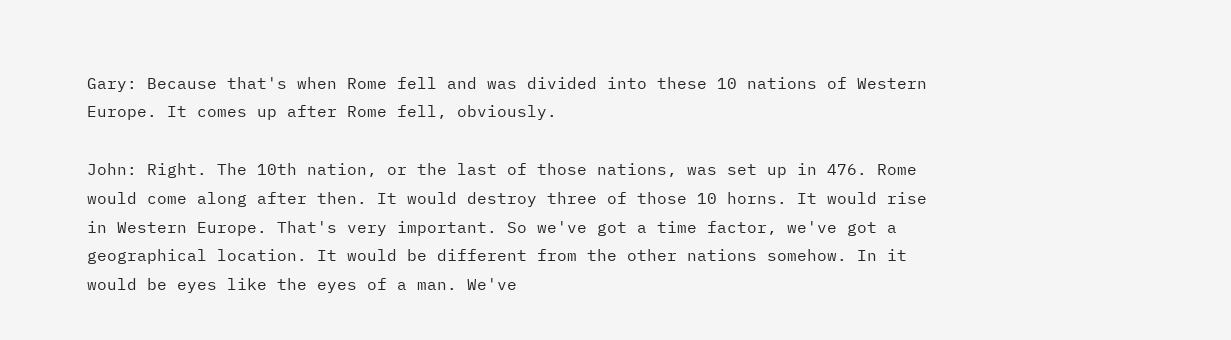Gary: Because that's when Rome fell and was divided into these 10 nations of Western Europe. It comes up after Rome fell, obviously.

John: Right. The 10th nation, or the last of those nations, was set up in 476. Rome would come along after then. It would destroy three of those 10 horns. It would rise in Western Europe. That's very important. So we've got a time factor, we've got a geographical location. It would be different from the other nations somehow. In it would be eyes like the eyes of a man. We've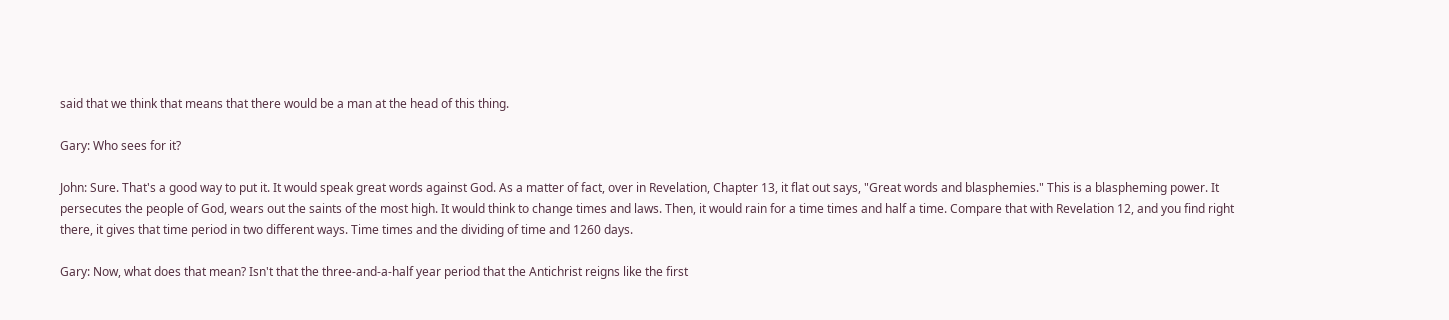said that we think that means that there would be a man at the head of this thing.

Gary: Who sees for it?

John: Sure. That's a good way to put it. It would speak great words against God. As a matter of fact, over in Revelation, Chapter 13, it flat out says, "Great words and blasphemies." This is a blaspheming power. It persecutes the people of God, wears out the saints of the most high. It would think to change times and laws. Then, it would rain for a time times and half a time. Compare that with Revelation 12, and you find right there, it gives that time period in two different ways. Time times and the dividing of time and 1260 days.

Gary: Now, what does that mean? Isn't that the three-and-a-half year period that the Antichrist reigns like the first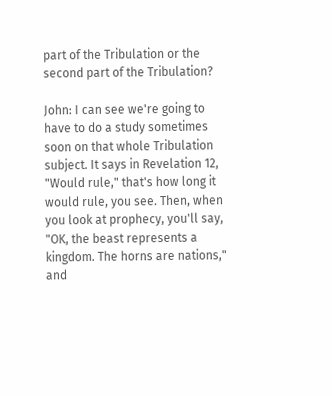part of the Tribulation or the second part of the Tribulation?

John: I can see we're going to have to do a study sometimes soon on that whole Tribulation subject. It says in Revelation 12, "Would rule," that's how long it would rule, you see. Then, when you look at prophecy, you'll say, "OK, the beast represents a kingdom. The horns are nations," and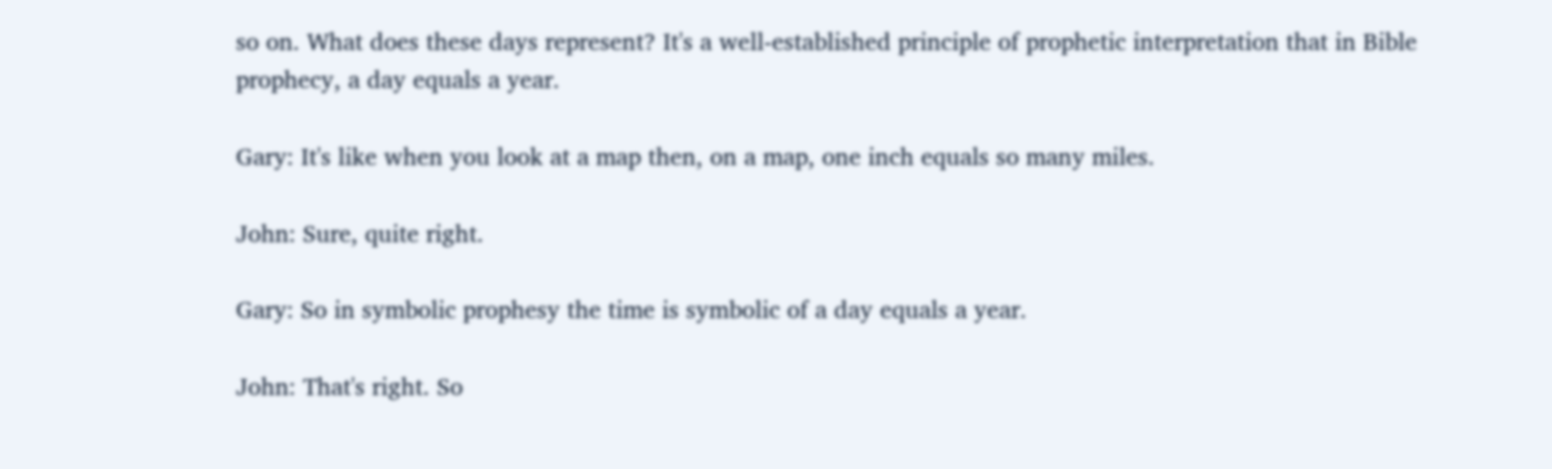so on. What does these days represent? It's a well-established principle of prophetic interpretation that in Bible prophecy, a day equals a year.

Gary: It's like when you look at a map then, on a map, one inch equals so many miles.

John: Sure, quite right.

Gary: So in symbolic prophesy the time is symbolic of a day equals a year.

John: That's right. So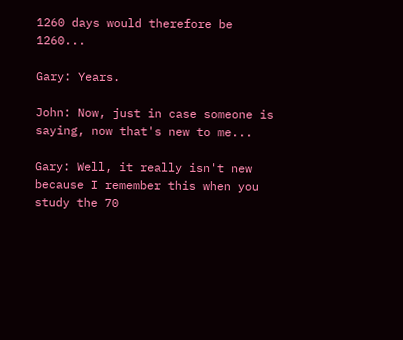1260 days would therefore be 1260...

Gary: Years.

John: Now, just in case someone is saying, now that's new to me...

Gary: Well, it really isn't new because I remember this when you study the 70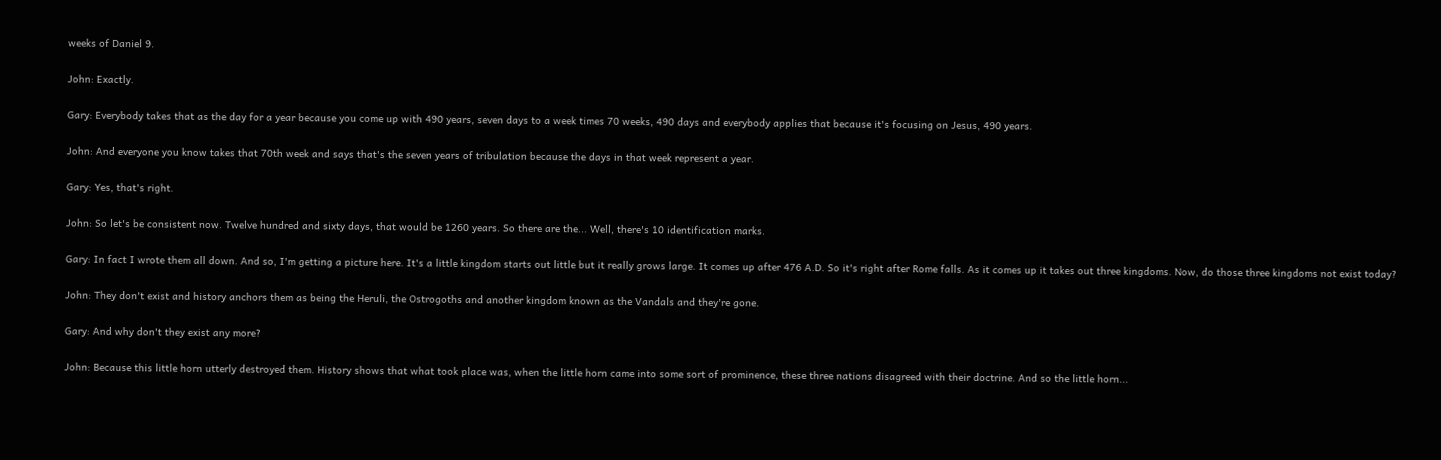weeks of Daniel 9.

John: Exactly.

Gary: Everybody takes that as the day for a year because you come up with 490 years, seven days to a week times 70 weeks, 490 days and everybody applies that because it's focusing on Jesus, 490 years.

John: And everyone you know takes that 70th week and says that's the seven years of tribulation because the days in that week represent a year.

Gary: Yes, that's right.

John: So let's be consistent now. Twelve hundred and sixty days, that would be 1260 years. So there are the... Well, there's 10 identification marks.

Gary: In fact I wrote them all down. And so, I'm getting a picture here. It's a little kingdom starts out little but it really grows large. It comes up after 476 A.D. So it's right after Rome falls. As it comes up it takes out three kingdoms. Now, do those three kingdoms not exist today?

John: They don't exist and history anchors them as being the Heruli, the Ostrogoths and another kingdom known as the Vandals and they're gone.

Gary: And why don't they exist any more?

John: Because this little horn utterly destroyed them. History shows that what took place was, when the little horn came into some sort of prominence, these three nations disagreed with their doctrine. And so the little horn...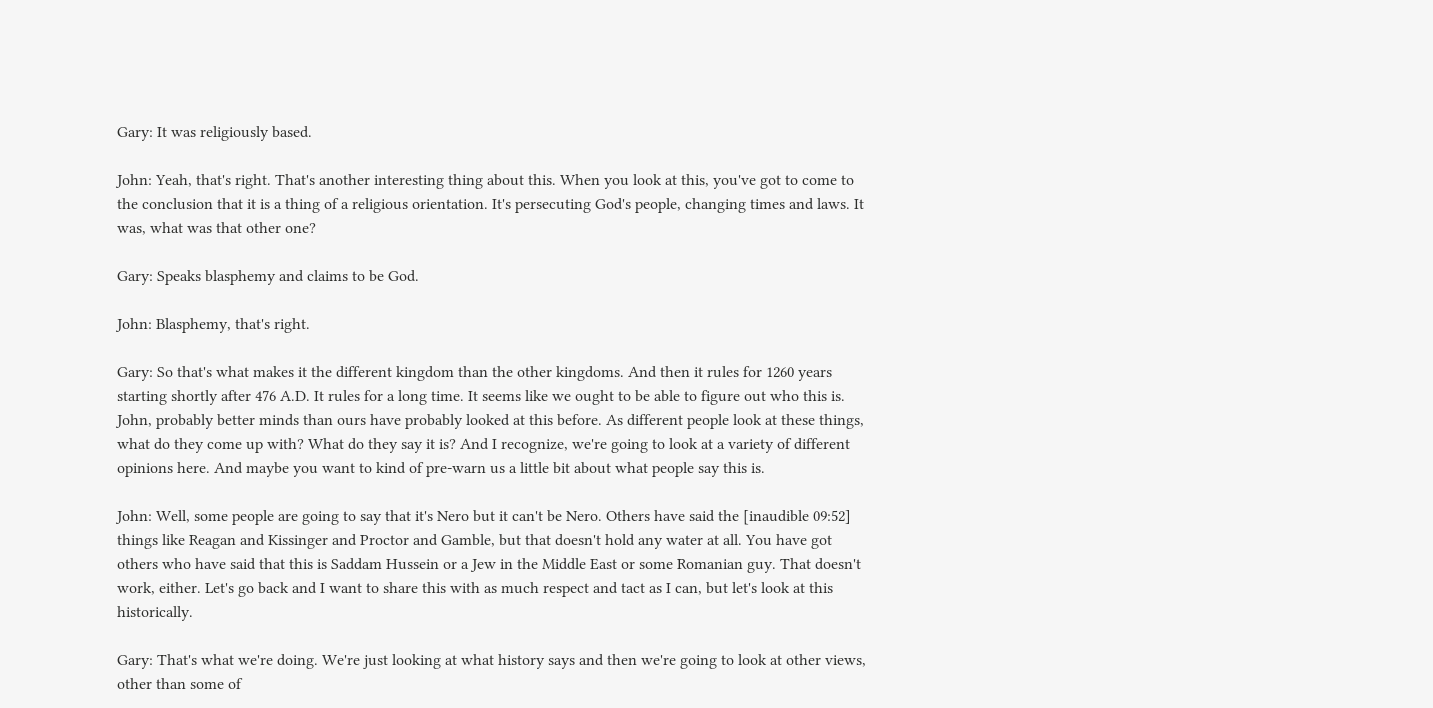Gary: It was religiously based.

John: Yeah, that's right. That's another interesting thing about this. When you look at this, you've got to come to the conclusion that it is a thing of a religious orientation. It's persecuting God's people, changing times and laws. It was, what was that other one?

Gary: Speaks blasphemy and claims to be God.

John: Blasphemy, that's right.

Gary: So that's what makes it the different kingdom than the other kingdoms. And then it rules for 1260 years starting shortly after 476 A.D. It rules for a long time. It seems like we ought to be able to figure out who this is. John, probably better minds than ours have probably looked at this before. As different people look at these things, what do they come up with? What do they say it is? And I recognize, we're going to look at a variety of different opinions here. And maybe you want to kind of pre-warn us a little bit about what people say this is.

John: Well, some people are going to say that it's Nero but it can't be Nero. Others have said the [inaudible 09:52] things like Reagan and Kissinger and Proctor and Gamble, but that doesn't hold any water at all. You have got others who have said that this is Saddam Hussein or a Jew in the Middle East or some Romanian guy. That doesn't work, either. Let's go back and I want to share this with as much respect and tact as I can, but let's look at this historically.

Gary: That's what we're doing. We're just looking at what history says and then we're going to look at other views, other than some of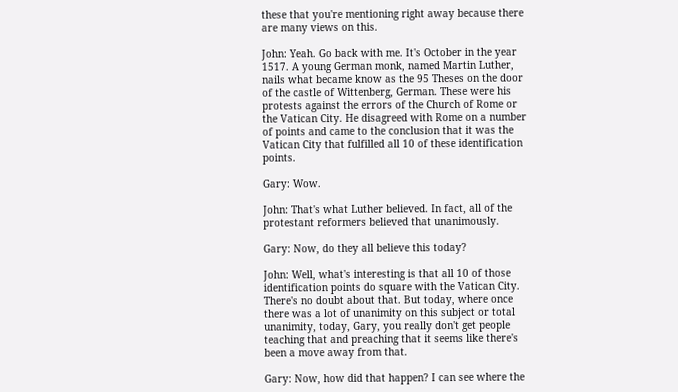these that you're mentioning right away because there are many views on this.

John: Yeah. Go back with me. It's October in the year 1517. A young German monk, named Martin Luther, nails what became know as the 95 Theses on the door of the castle of Wittenberg, German. These were his protests against the errors of the Church of Rome or the Vatican City. He disagreed with Rome on a number of points and came to the conclusion that it was the Vatican City that fulfilled all 10 of these identification points.

Gary: Wow.

John: That's what Luther believed. In fact, all of the protestant reformers believed that unanimously.

Gary: Now, do they all believe this today?

John: Well, what's interesting is that all 10 of those identification points do square with the Vatican City. There's no doubt about that. But today, where once there was a lot of unanimity on this subject or total unanimity, today, Gary, you really don't get people teaching that and preaching that it seems like there's been a move away from that.

Gary: Now, how did that happen? I can see where the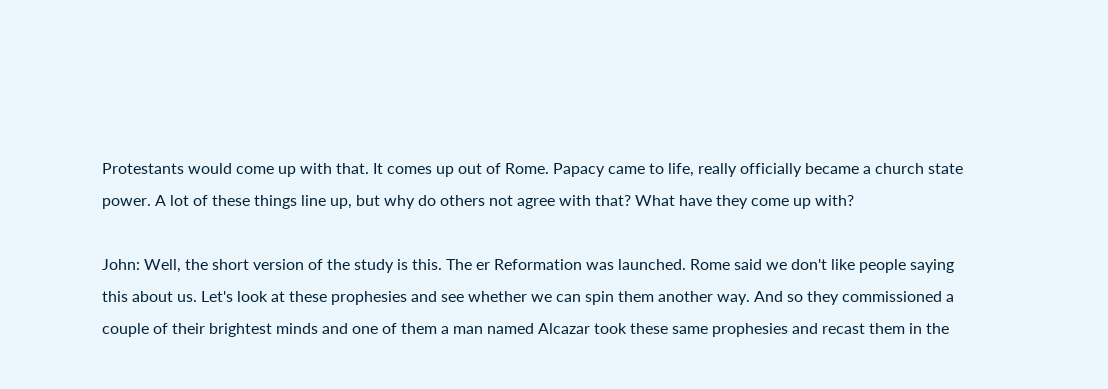Protestants would come up with that. It comes up out of Rome. Papacy came to life, really officially became a church state power. A lot of these things line up, but why do others not agree with that? What have they come up with?

John: Well, the short version of the study is this. The er Reformation was launched. Rome said we don't like people saying this about us. Let's look at these prophesies and see whether we can spin them another way. And so they commissioned a couple of their brightest minds and one of them a man named Alcazar took these same prophesies and recast them in the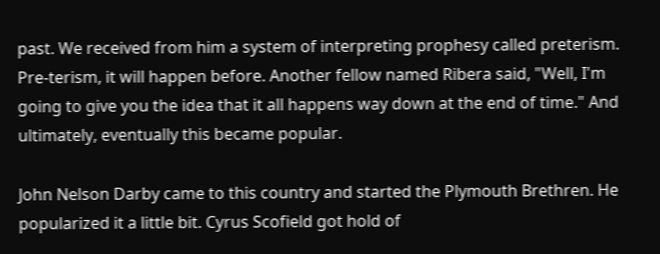past. We received from him a system of interpreting prophesy called preterism. Pre-terism, it will happen before. Another fellow named Ribera said, "Well, I'm going to give you the idea that it all happens way down at the end of time." And ultimately, eventually this became popular.

John Nelson Darby came to this country and started the Plymouth Brethren. He popularized it a little bit. Cyrus Scofield got hold of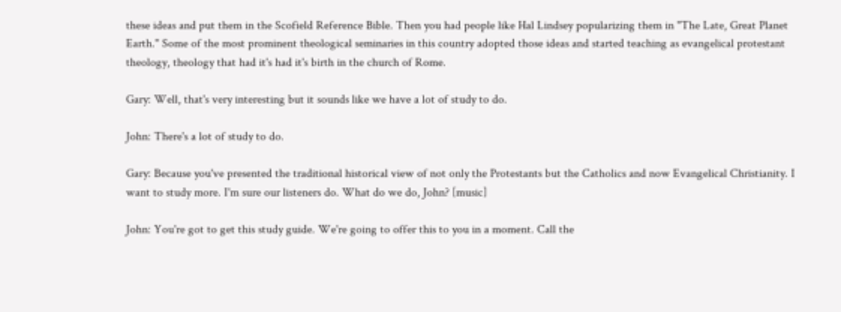these ideas and put them in the Scofield Reference Bible. Then you had people like Hal Lindsey popularizing them in "The Late, Great Planet Earth." Some of the most prominent theological seminaries in this country adopted those ideas and started teaching as evangelical protestant theology, theology that had it's had it's birth in the church of Rome.

Gary: Well, that's very interesting but it sounds like we have a lot of study to do.

John: There's a lot of study to do.

Gary: Because you've presented the traditional historical view of not only the Protestants but the Catholics and now Evangelical Christianity. I want to study more. I'm sure our listeners do. What do we do, John? [music]

John: You're got to get this study guide. We're going to offer this to you in a moment. Call the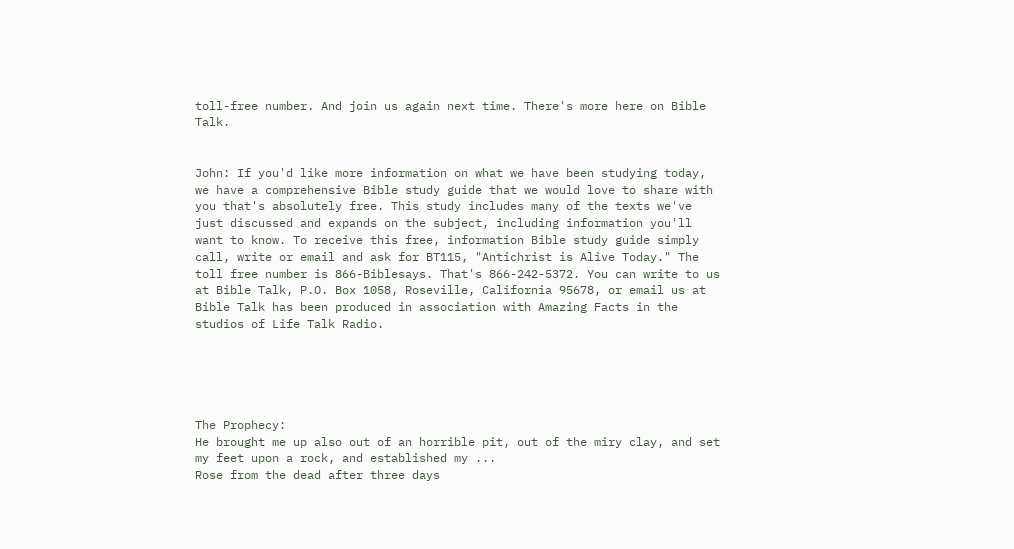toll-free number. And join us again next time. There's more here on Bible Talk.


John: If you'd like more information on what we have been studying today, we have a comprehensive Bible study guide that we would love to share with you that's absolutely free. This study includes many of the texts we've just discussed and expands on the subject, including information you'll want to know. To receive this free, information Bible study guide simply call, write or email and ask for BT115, "Antichrist is Alive Today." The toll free number is 866-Biblesays. That's 866-242-5372. You can write to us at Bible Talk, P.O. Box 1058, Roseville, California 95678, or email us at Bible Talk has been produced in association with Amazing Facts in the studios of Life Talk Radio.





The Prophecy:
He brought me up also out of an horrible pit, out of the miry clay, and set my feet upon a rock, and established my ...
Rose from the dead after three days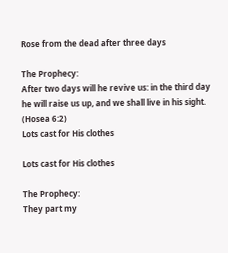Rose from the dead after three days

The Prophecy:
After two days will he revive us: in the third day he will raise us up, and we shall live in his sight. (Hosea 6:2)
Lots cast for His clothes

Lots cast for His clothes

The Prophecy:
They part my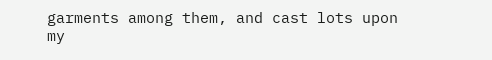garments among them, and cast lots upon my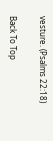vesture. (Psalms 22:18)

Back To Top